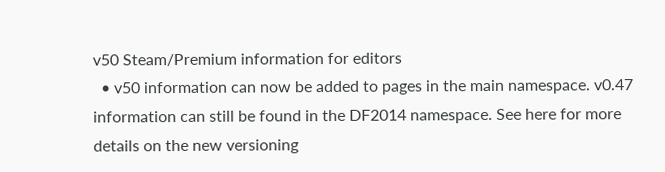v50 Steam/Premium information for editors
  • v50 information can now be added to pages in the main namespace. v0.47 information can still be found in the DF2014 namespace. See here for more details on the new versioning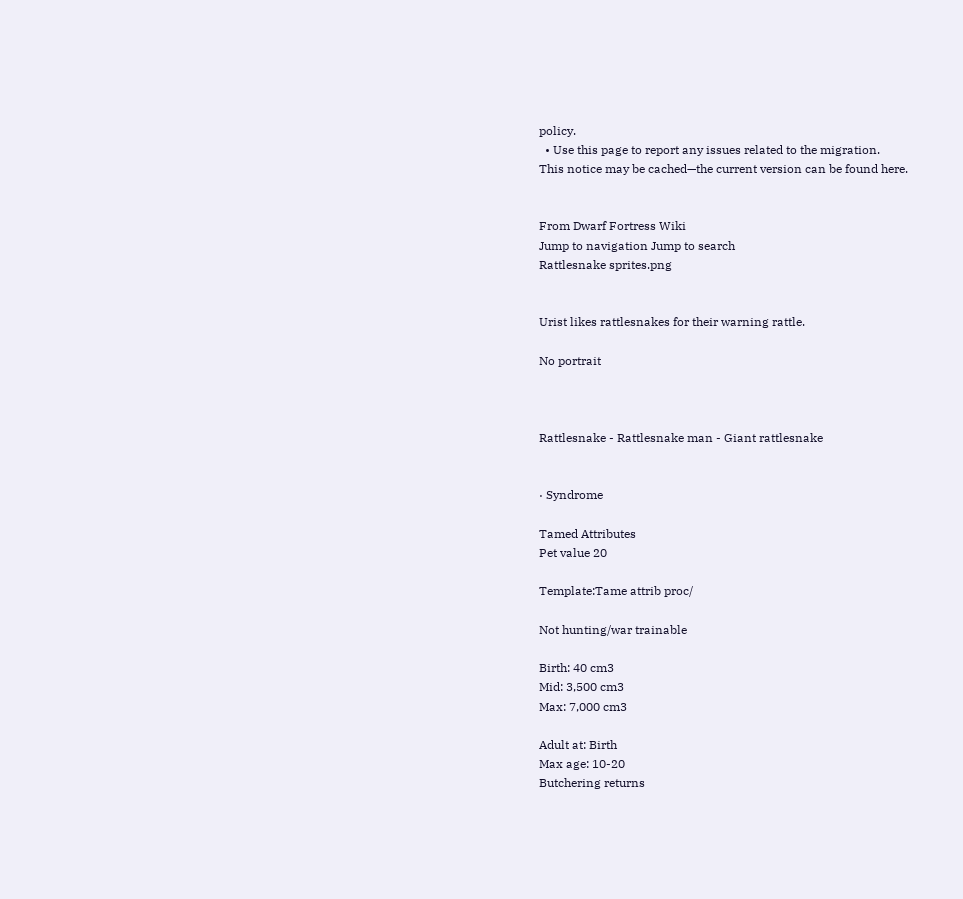policy.
  • Use this page to report any issues related to the migration.
This notice may be cached—the current version can be found here.


From Dwarf Fortress Wiki
Jump to navigation Jump to search
Rattlesnake sprites.png


Urist likes rattlesnakes for their warning rattle.

No portrait



Rattlesnake - Rattlesnake man - Giant rattlesnake


· Syndrome

Tamed Attributes
Pet value 20

Template:Tame attrib proc/

Not hunting/war trainable

Birth: 40 cm3
Mid: 3,500 cm3
Max: 7,000 cm3

Adult at: Birth
Max age: 10-20
Butchering returns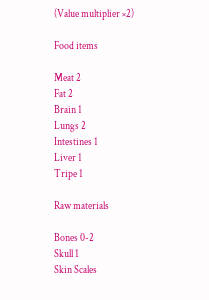(Value multiplier ×2)

Food items

Meat 2
Fat 2
Brain 1
Lungs 2
Intestines 1
Liver 1
Tripe 1

Raw materials

Bones 0-2
Skull 1
Skin Scales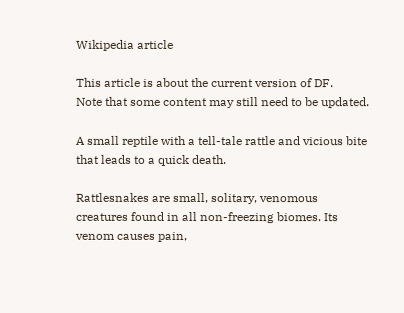Wikipedia article

This article is about the current version of DF.
Note that some content may still need to be updated.

A small reptile with a tell-tale rattle and vicious bite that leads to a quick death.

Rattlesnakes are small, solitary, venomous creatures found in all non-freezing biomes. Its venom causes pain,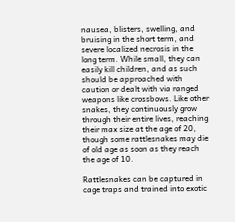nausea, blisters, swelling, and bruising in the short term, and severe localized necrosis in the long term. While small, they can easily kill children, and as such should be approached with caution or dealt with via ranged weapons like crossbows. Like other snakes, they continuously grow through their entire lives, reaching their max size at the age of 20, though some rattlesnakes may die of old age as soon as they reach the age of 10.

Rattlesnakes can be captured in cage traps and trained into exotic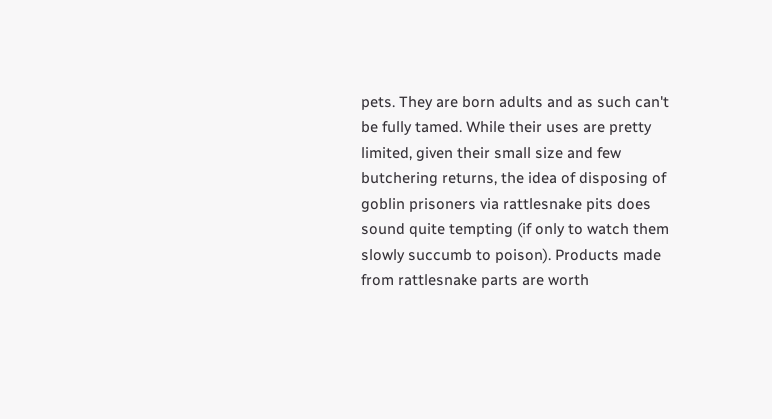pets. They are born adults and as such can't be fully tamed. While their uses are pretty limited, given their small size and few butchering returns, the idea of disposing of goblin prisoners via rattlesnake pits does sound quite tempting (if only to watch them slowly succumb to poison). Products made from rattlesnake parts are worth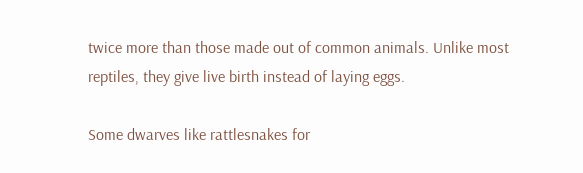twice more than those made out of common animals. Unlike most reptiles, they give live birth instead of laying eggs.

Some dwarves like rattlesnakes for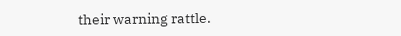their warning rattle.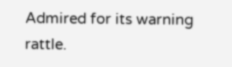Admired for its warning rattle.